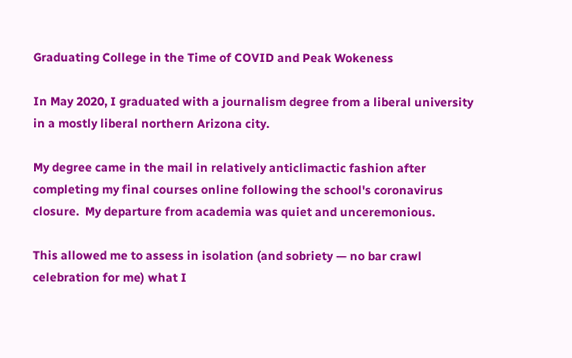Graduating College in the Time of COVID and Peak Wokeness

In May 2020, I graduated with a journalism degree from a liberal university in a mostly liberal northern Arizona city.

My degree came in the mail in relatively anticlimactic fashion after completing my final courses online following the school's coronavirus closure.  My departure from academia was quiet and unceremonious.

This allowed me to assess in isolation (and sobriety — no bar crawl celebration for me) what I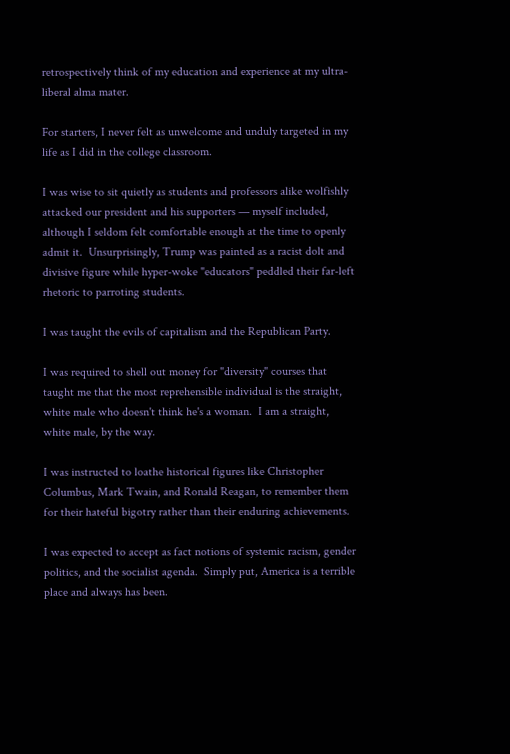retrospectively think of my education and experience at my ultra-liberal alma mater.

For starters, I never felt as unwelcome and unduly targeted in my life as I did in the college classroom.

I was wise to sit quietly as students and professors alike wolfishly attacked our president and his supporters — myself included, although I seldom felt comfortable enough at the time to openly admit it.  Unsurprisingly, Trump was painted as a racist dolt and divisive figure while hyper-woke "educators" peddled their far-left rhetoric to parroting students.

I was taught the evils of capitalism and the Republican Party.

I was required to shell out money for "diversity" courses that taught me that the most reprehensible individual is the straight, white male who doesn't think he's a woman.  I am a straight, white male, by the way.

I was instructed to loathe historical figures like Christopher Columbus, Mark Twain, and Ronald Reagan, to remember them for their hateful bigotry rather than their enduring achievements.

I was expected to accept as fact notions of systemic racism, gender politics, and the socialist agenda.  Simply put, America is a terrible place and always has been.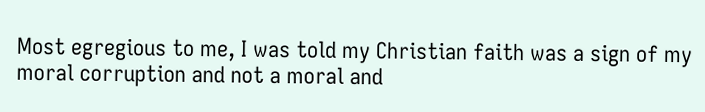Most egregious to me, I was told my Christian faith was a sign of my moral corruption and not a moral and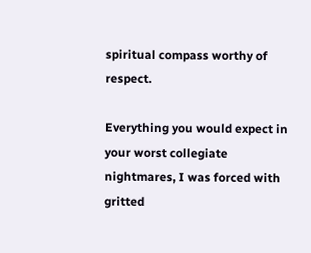spiritual compass worthy of respect.

Everything you would expect in your worst collegiate nightmares, I was forced with gritted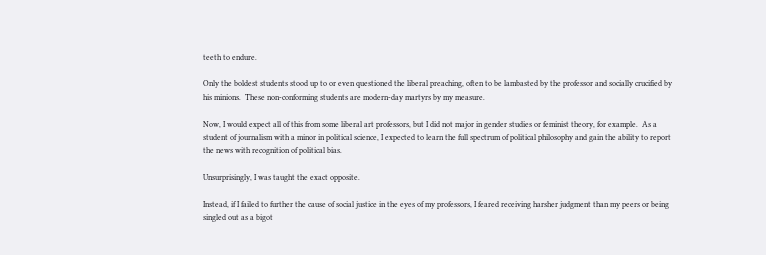teeth to endure.

Only the boldest students stood up to or even questioned the liberal preaching, often to be lambasted by the professor and socially crucified by his minions.  These non-conforming students are modern-day martyrs by my measure.

Now, I would expect all of this from some liberal art professors, but I did not major in gender studies or feminist theory, for example.  As a student of journalism with a minor in political science, I expected to learn the full spectrum of political philosophy and gain the ability to report the news with recognition of political bias.

Unsurprisingly, I was taught the exact opposite.

Instead, if I failed to further the cause of social justice in the eyes of my professors, I feared receiving harsher judgment than my peers or being singled out as a bigot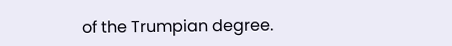of the Trumpian degree.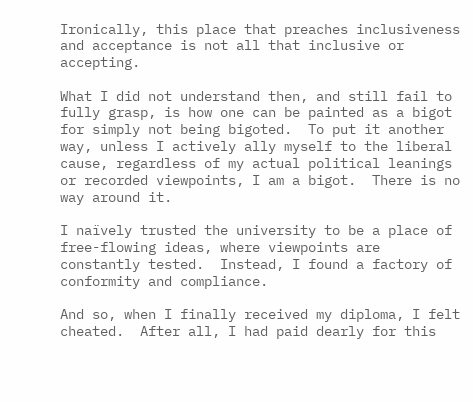Ironically, this place that preaches inclusiveness and acceptance is not all that inclusive or accepting.

What I did not understand then, and still fail to fully grasp, is how one can be painted as a bigot for simply not being bigoted.  To put it another way, unless I actively ally myself to the liberal cause, regardless of my actual political leanings or recorded viewpoints, I am a bigot.  There is no way around it.

I naïvely trusted the university to be a place of free-flowing ideas, where viewpoints are constantly tested.  Instead, I found a factory of conformity and compliance.

And so, when I finally received my diploma, I felt cheated.  After all, I had paid dearly for this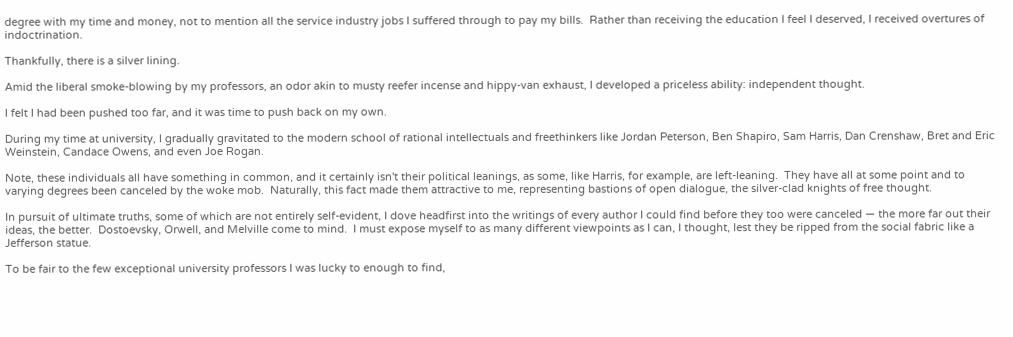degree with my time and money, not to mention all the service industry jobs I suffered through to pay my bills.  Rather than receiving the education I feel I deserved, I received overtures of indoctrination.

Thankfully, there is a silver lining.

Amid the liberal smoke-blowing by my professors, an odor akin to musty reefer incense and hippy-van exhaust, I developed a priceless ability: independent thought.

I felt I had been pushed too far, and it was time to push back on my own.

During my time at university, I gradually gravitated to the modern school of rational intellectuals and freethinkers like Jordan Peterson, Ben Shapiro, Sam Harris, Dan Crenshaw, Bret and Eric Weinstein, Candace Owens, and even Joe Rogan.

Note, these individuals all have something in common, and it certainly isn't their political leanings, as some, like Harris, for example, are left-leaning.  They have all at some point and to varying degrees been canceled by the woke mob.  Naturally, this fact made them attractive to me, representing bastions of open dialogue, the silver-clad knights of free thought.

In pursuit of ultimate truths, some of which are not entirely self-evident, I dove headfirst into the writings of every author I could find before they too were canceled — the more far out their ideas, the better.  Dostoevsky, Orwell, and Melville come to mind.  I must expose myself to as many different viewpoints as I can, I thought, lest they be ripped from the social fabric like a Jefferson statue.

To be fair to the few exceptional university professors I was lucky to enough to find,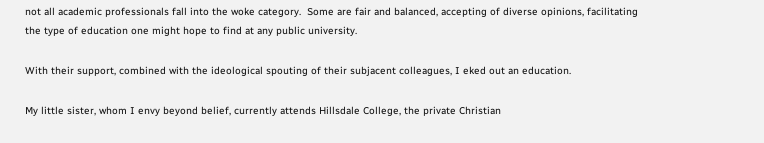not all academic professionals fall into the woke category.  Some are fair and balanced, accepting of diverse opinions, facilitating the type of education one might hope to find at any public university.

With their support, combined with the ideological spouting of their subjacent colleagues, I eked out an education.

My little sister, whom I envy beyond belief, currently attends Hillsdale College, the private Christian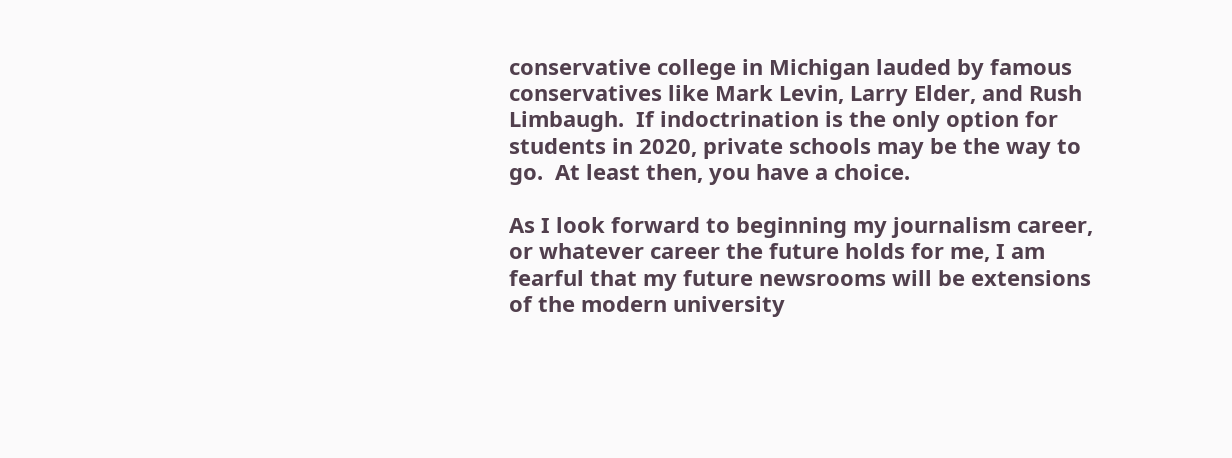conservative college in Michigan lauded by famous conservatives like Mark Levin, Larry Elder, and Rush Limbaugh.  If indoctrination is the only option for students in 2020, private schools may be the way to go.  At least then, you have a choice.

As I look forward to beginning my journalism career, or whatever career the future holds for me, I am fearful that my future newsrooms will be extensions of the modern university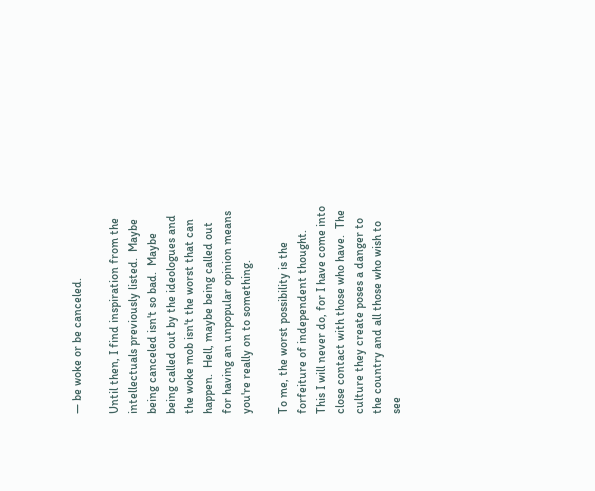— be woke or be canceled.

Until then, I find inspiration from the intellectuals previously listed.  Maybe being canceled isn't so bad.  Maybe being called out by the ideologues and the woke mob isn't the worst that can happen.  Hell, maybe being called out for having an unpopular opinion means you're really on to something.

To me, the worst possibility is the forfeiture of independent thought.  This I will never do, for I have come into close contact with those who have.  The culture they create poses a danger to the country and all those who wish to see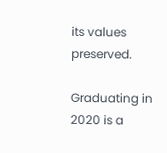its values preserved.

Graduating in 2020 is a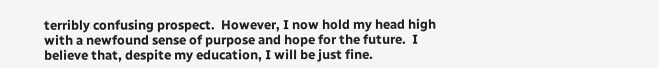terribly confusing prospect.  However, I now hold my head high with a newfound sense of purpose and hope for the future.  I believe that, despite my education, I will be just fine.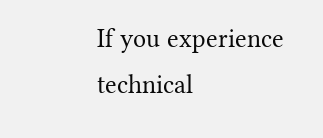If you experience technical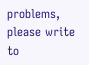problems, please write to